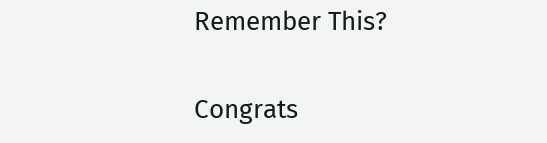Remember This?

Congrats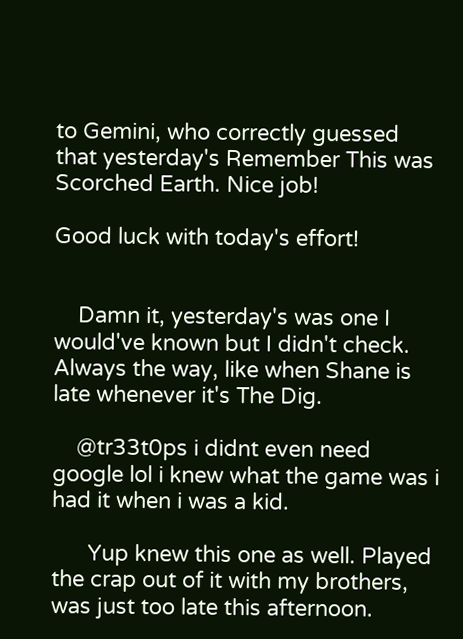to Gemini, who correctly guessed that yesterday's Remember This was Scorched Earth. Nice job!

Good luck with today's effort!


    Damn it, yesterday's was one I would've known but I didn't check. Always the way, like when Shane is late whenever it's The Dig.

    @tr33t0ps i didnt even need google lol i knew what the game was i had it when i was a kid.

      Yup knew this one as well. Played the crap out of it with my brothers, was just too late this afternoon.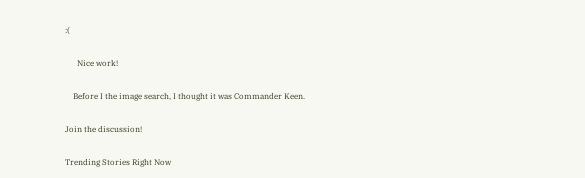:(

      Nice work!

    Before I the image search, I thought it was Commander Keen.

Join the discussion!

Trending Stories Right Now